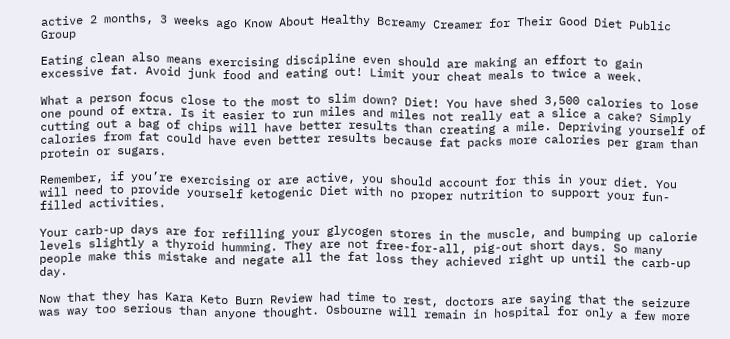active 2 months, 3 weeks ago Know About Healthy Bcreamy Creamer for Their Good Diet Public Group

Eating clean also means exercising discipline even should are making an effort to gain excessive fat. Avoid junk food and eating out! Limit your cheat meals to twice a week.

What a person focus close to the most to slim down? Diet! You have shed 3,500 calories to lose one pound of extra. Is it easier to run miles and miles not really eat a slice a cake? Simply cutting out a bag of chips will have better results than creating a mile. Depriving yourself of calories from fat could have even better results because fat packs more calories per gram than protein or sugars.

Remember, if you’re exercising or are active, you should account for this in your diet. You will need to provide yourself ketogenic Diet with no proper nutrition to support your fun-filled activities.

Your carb-up days are for refilling your glycogen stores in the muscle, and bumping up calorie levels slightly a thyroid humming. They are not free-for-all, pig-out short days. So many people make this mistake and negate all the fat loss they achieved right up until the carb-up day.

Now that they has Kara Keto Burn Review had time to rest, doctors are saying that the seizure was way too serious than anyone thought. Osbourne will remain in hospital for only a few more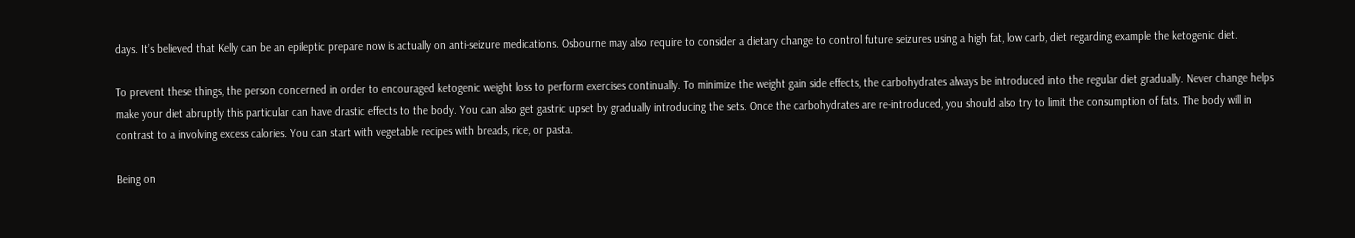days. It’s believed that Kelly can be an epileptic prepare now is actually on anti-seizure medications. Osbourne may also require to consider a dietary change to control future seizures using a high fat, low carb, diet regarding example the ketogenic diet.

To prevent these things, the person concerned in order to encouraged ketogenic weight loss to perform exercises continually. To minimize the weight gain side effects, the carbohydrates always be introduced into the regular diet gradually. Never change helps make your diet abruptly this particular can have drastic effects to the body. You can also get gastric upset by gradually introducing the sets. Once the carbohydrates are re-introduced, you should also try to limit the consumption of fats. The body will in contrast to a involving excess calories. You can start with vegetable recipes with breads, rice, or pasta.

Being on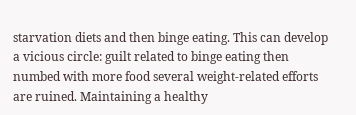starvation diets and then binge eating. This can develop a vicious circle: guilt related to binge eating then numbed with more food several weight-related efforts are ruined. Maintaining a healthy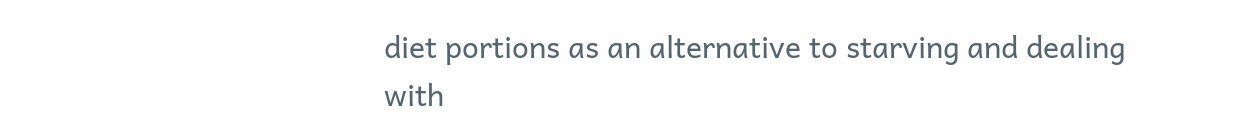diet portions as an alternative to starving and dealing with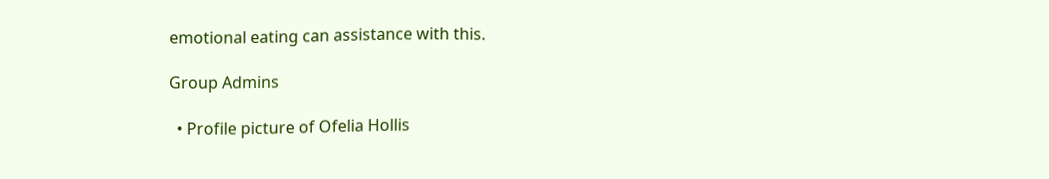emotional eating can assistance with this.

Group Admins

  • Profile picture of Ofelia Hollis